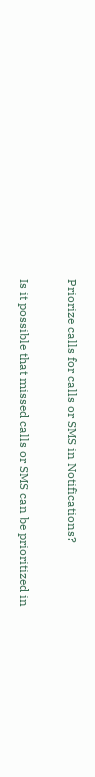Priorize calls for calls or SMS in Notifications?

Is it possible that missed calls or SMS can be prioritized in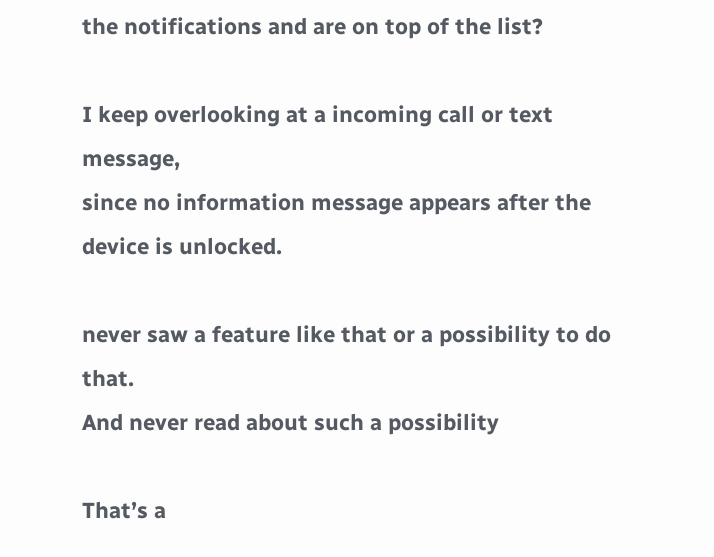the notifications and are on top of the list?

I keep overlooking at a incoming call or text message,
since no information message appears after the device is unlocked.

never saw a feature like that or a possibility to do that.
And never read about such a possibility

That’s a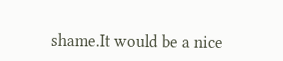shame.It would be a nice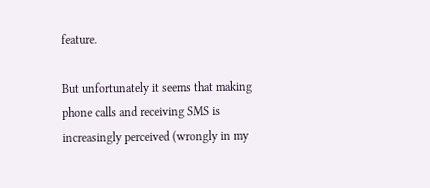feature.

But unfortunately it seems that making phone calls and receiving SMS is increasingly perceived (wrongly in my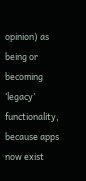opinion) as being or becoming ‘legacy’ functionality, because apps now exist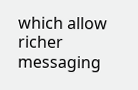which allow richer messaging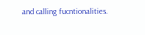and calling fucntionalities.